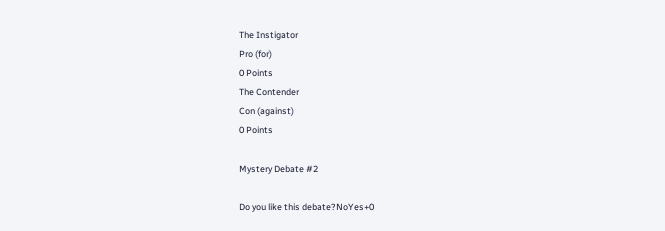The Instigator
Pro (for)
0 Points
The Contender
Con (against)
0 Points

Mystery Debate #2

Do you like this debate?NoYes+0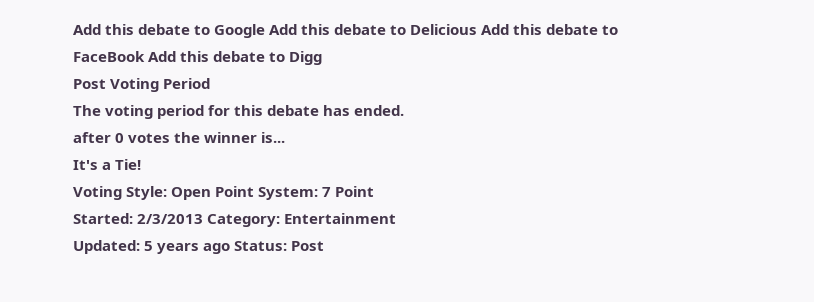Add this debate to Google Add this debate to Delicious Add this debate to FaceBook Add this debate to Digg
Post Voting Period
The voting period for this debate has ended.
after 0 votes the winner is...
It's a Tie!
Voting Style: Open Point System: 7 Point
Started: 2/3/2013 Category: Entertainment
Updated: 5 years ago Status: Post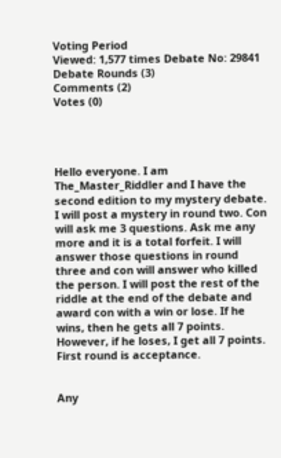Voting Period
Viewed: 1,577 times Debate No: 29841
Debate Rounds (3)
Comments (2)
Votes (0)




Hello everyone. I am The_Master_Riddler and I have the second edition to my mystery debate. I will post a mystery in round two. Con will ask me 3 questions. Ask me any more and it is a total forfeit. I will answer those questions in round three and con will answer who killed the person. I will post the rest of the riddle at the end of the debate and award con with a win or lose. If he wins, then he gets all 7 points. However, if he loses, I get all 7 points. First round is acceptance.


Any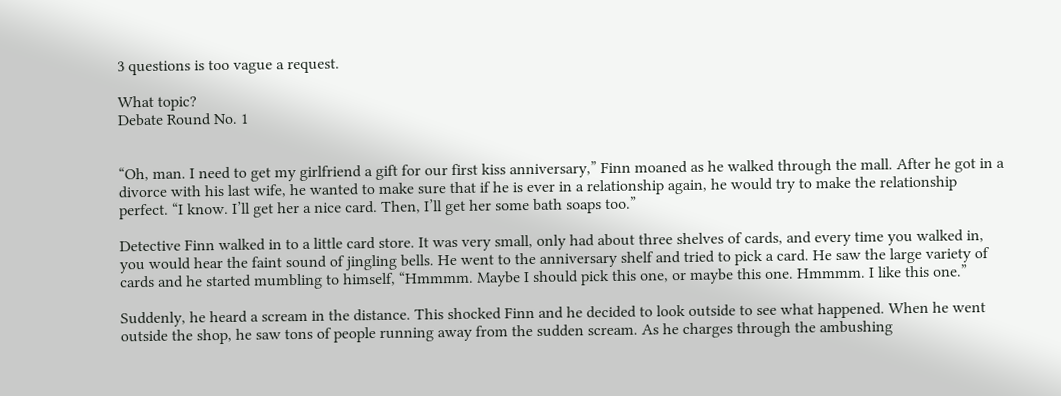3 questions is too vague a request.

What topic?
Debate Round No. 1


“Oh, man. I need to get my girlfriend a gift for our first kiss anniversary,” Finn moaned as he walked through the mall. After he got in a divorce with his last wife, he wanted to make sure that if he is ever in a relationship again, he would try to make the relationship perfect. “I know. I’ll get her a nice card. Then, I’ll get her some bath soaps too.”

Detective Finn walked in to a little card store. It was very small, only had about three shelves of cards, and every time you walked in, you would hear the faint sound of jingling bells. He went to the anniversary shelf and tried to pick a card. He saw the large variety of cards and he started mumbling to himself, “Hmmmm. Maybe I should pick this one, or maybe this one. Hmmmm. I like this one.”

Suddenly, he heard a scream in the distance. This shocked Finn and he decided to look outside to see what happened. When he went outside the shop, he saw tons of people running away from the sudden scream. As he charges through the ambushing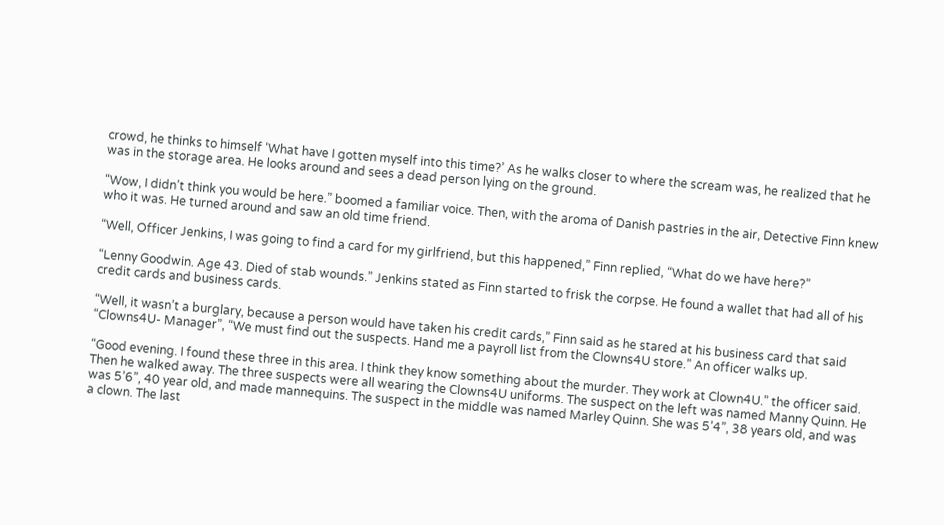crowd, he thinks to himself ‘What have I gotten myself into this time?’ As he walks closer to where the scream was, he realized that he was in the storage area. He looks around and sees a dead person lying on the ground.

“Wow, I didn’t think you would be here.” boomed a familiar voice. Then, with the aroma of Danish pastries in the air, Detective Finn knew who it was. He turned around and saw an old time friend.

“Well, Officer Jenkins, I was going to find a card for my girlfriend, but this happened,” Finn replied, “What do we have here?”

“Lenny Goodwin. Age 43. Died of stab wounds.” Jenkins stated as Finn started to frisk the corpse. He found a wallet that had all of his credit cards and business cards.

“Well, it wasn’t a burglary, because a person would have taken his credit cards,” Finn said as he stared at his business card that said “Clowns4U- Manager”, “We must find out the suspects. Hand me a payroll list from the Clowns4U store.” An officer walks up.

“Good evening. I found these three in this area. I think they know something about the murder. They work at Clown4U.” the officer said. Then he walked away. The three suspects were all wearing the Clowns4U uniforms. The suspect on the left was named Manny Quinn. He was 5’6”, 40 year old, and made mannequins. The suspect in the middle was named Marley Quinn. She was 5’4”, 38 years old, and was a clown. The last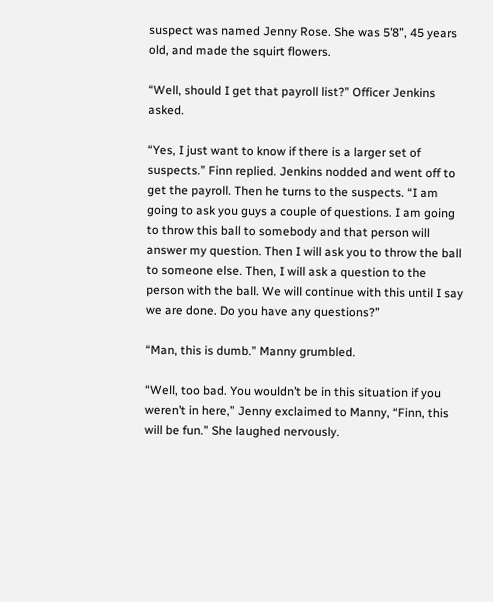suspect was named Jenny Rose. She was 5’8”, 45 years old, and made the squirt flowers.

“Well, should I get that payroll list?” Officer Jenkins asked.

“Yes, I just want to know if there is a larger set of suspects.” Finn replied. Jenkins nodded and went off to get the payroll. Then he turns to the suspects. “I am going to ask you guys a couple of questions. I am going to throw this ball to somebody and that person will answer my question. Then I will ask you to throw the ball to someone else. Then, I will ask a question to the person with the ball. We will continue with this until I say we are done. Do you have any questions?”

“Man, this is dumb.” Manny grumbled.

“Well, too bad. You wouldn’t be in this situation if you weren’t in here,” Jenny exclaimed to Manny, “Finn, this will be fun.” She laughed nervously.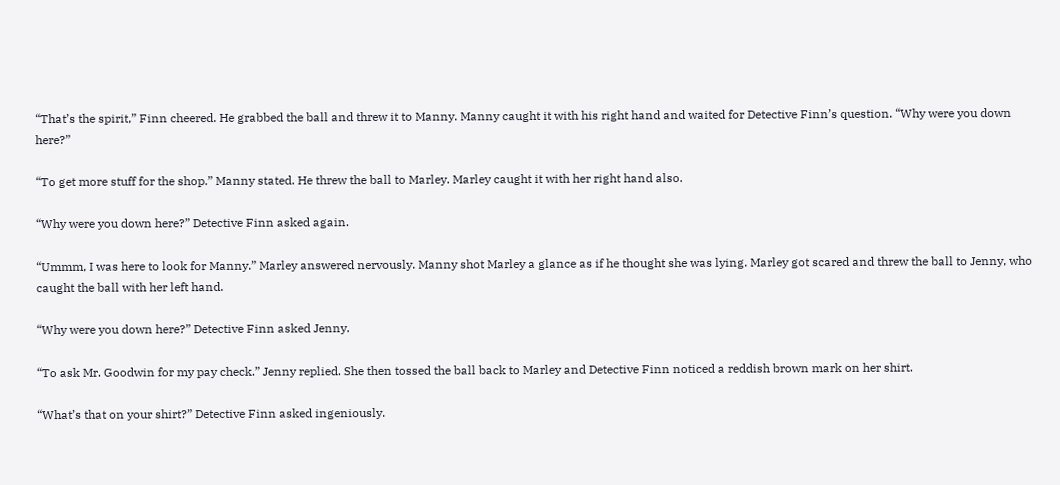“That’s the spirit,” Finn cheered. He grabbed the ball and threw it to Manny. Manny caught it with his right hand and waited for Detective Finn’s question. “Why were you down here?”

“To get more stuff for the shop.” Manny stated. He threw the ball to Marley. Marley caught it with her right hand also.

“Why were you down here?” Detective Finn asked again.

“Ummm, I was here to look for Manny.” Marley answered nervously. Manny shot Marley a glance as if he thought she was lying. Marley got scared and threw the ball to Jenny, who caught the ball with her left hand.

“Why were you down here?” Detective Finn asked Jenny.

“To ask Mr. Goodwin for my pay check.” Jenny replied. She then tossed the ball back to Marley and Detective Finn noticed a reddish brown mark on her shirt.

“What’s that on your shirt?” Detective Finn asked ingeniously.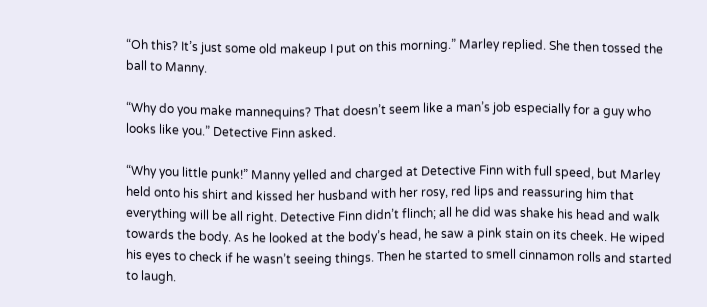“Oh this? It’s just some old makeup I put on this morning.” Marley replied. She then tossed the ball to Manny.

“Why do you make mannequins? That doesn’t seem like a man’s job especially for a guy who looks like you.” Detective Finn asked.

“Why you little punk!” Manny yelled and charged at Detective Finn with full speed, but Marley held onto his shirt and kissed her husband with her rosy, red lips and reassuring him that everything will be all right. Detective Finn didn’t flinch; all he did was shake his head and walk towards the body. As he looked at the body’s head, he saw a pink stain on its cheek. He wiped his eyes to check if he wasn’t seeing things. Then he started to smell cinnamon rolls and started to laugh.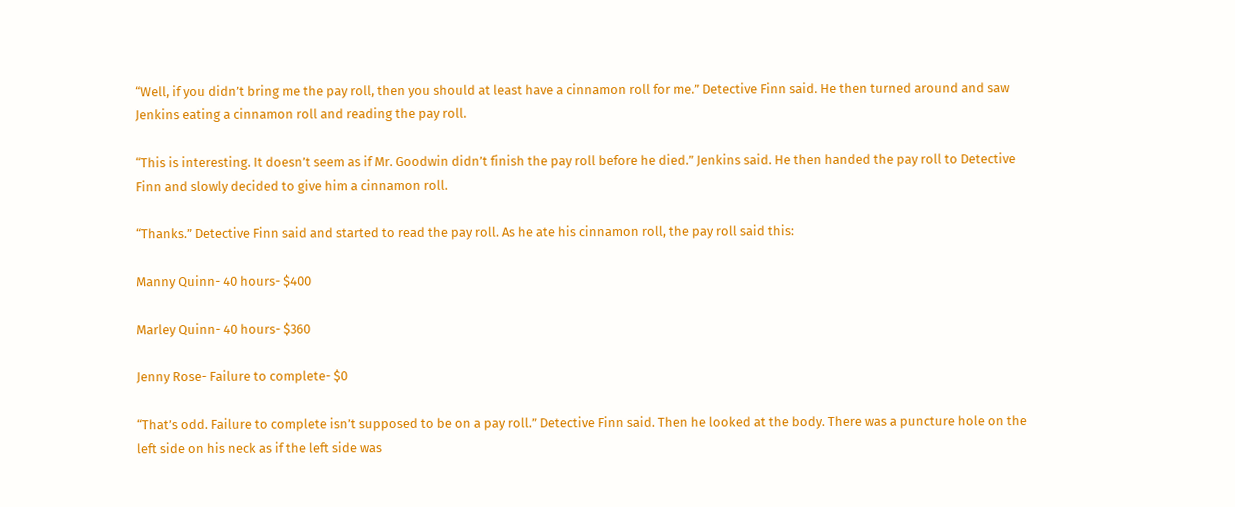“Well, if you didn’t bring me the pay roll, then you should at least have a cinnamon roll for me.” Detective Finn said. He then turned around and saw Jenkins eating a cinnamon roll and reading the pay roll.

“This is interesting. It doesn’t seem as if Mr. Goodwin didn’t finish the pay roll before he died.” Jenkins said. He then handed the pay roll to Detective Finn and slowly decided to give him a cinnamon roll.

“Thanks.” Detective Finn said and started to read the pay roll. As he ate his cinnamon roll, the pay roll said this:

Manny Quinn- 40 hours- $400

Marley Quinn- 40 hours- $360

Jenny Rose- Failure to complete- $0

“That’s odd. Failure to complete isn’t supposed to be on a pay roll.” Detective Finn said. Then he looked at the body. There was a puncture hole on the left side on his neck as if the left side was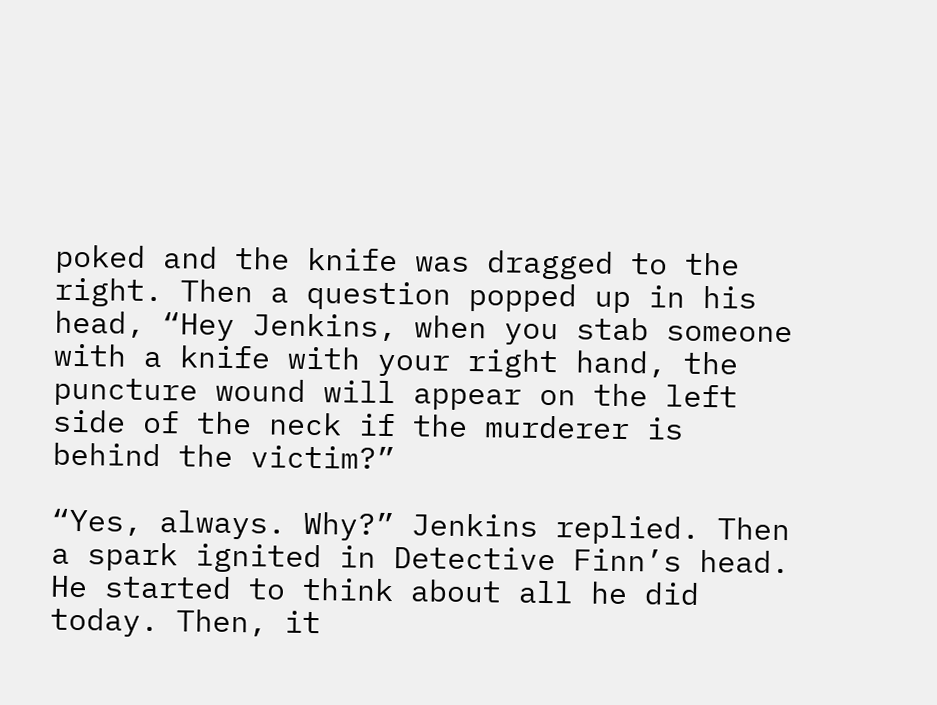poked and the knife was dragged to the right. Then a question popped up in his head, “Hey Jenkins, when you stab someone with a knife with your right hand, the puncture wound will appear on the left side of the neck if the murderer is behind the victim?”

“Yes, always. Why?” Jenkins replied. Then a spark ignited in Detective Finn’s head. He started to think about all he did today. Then, it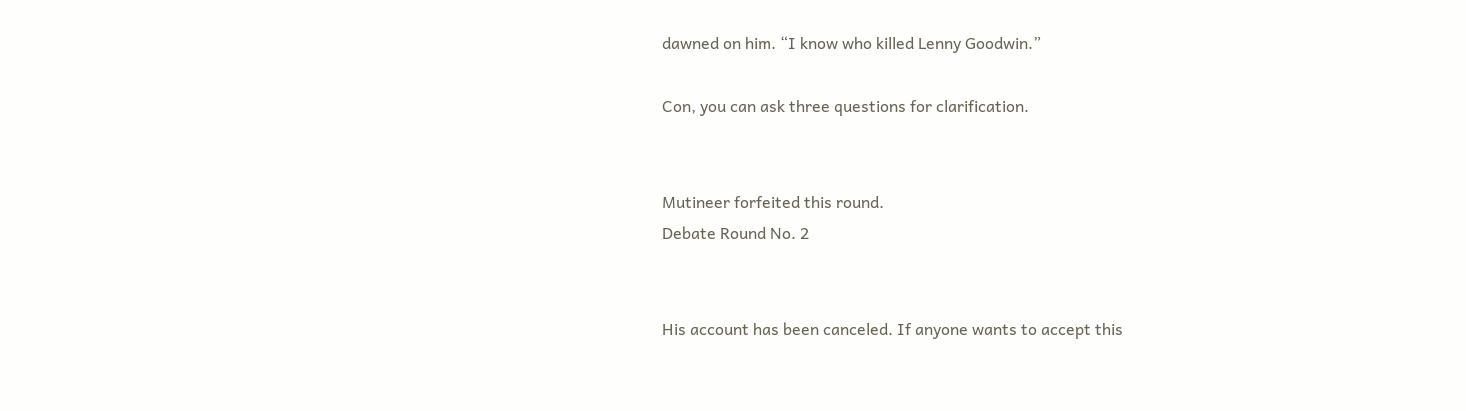dawned on him. “I know who killed Lenny Goodwin.”

Con, you can ask three questions for clarification.


Mutineer forfeited this round.
Debate Round No. 2


His account has been canceled. If anyone wants to accept this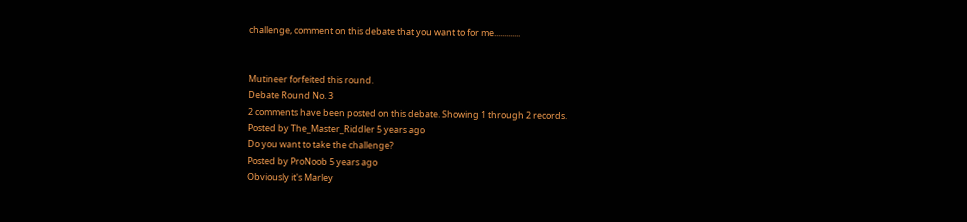challenge, comment on this debate that you want to for me.............


Mutineer forfeited this round.
Debate Round No. 3
2 comments have been posted on this debate. Showing 1 through 2 records.
Posted by The_Master_Riddler 5 years ago
Do you want to take the challenge?
Posted by ProNoob 5 years ago
Obviously it's Marley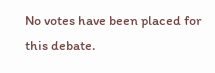No votes have been placed for this debate.